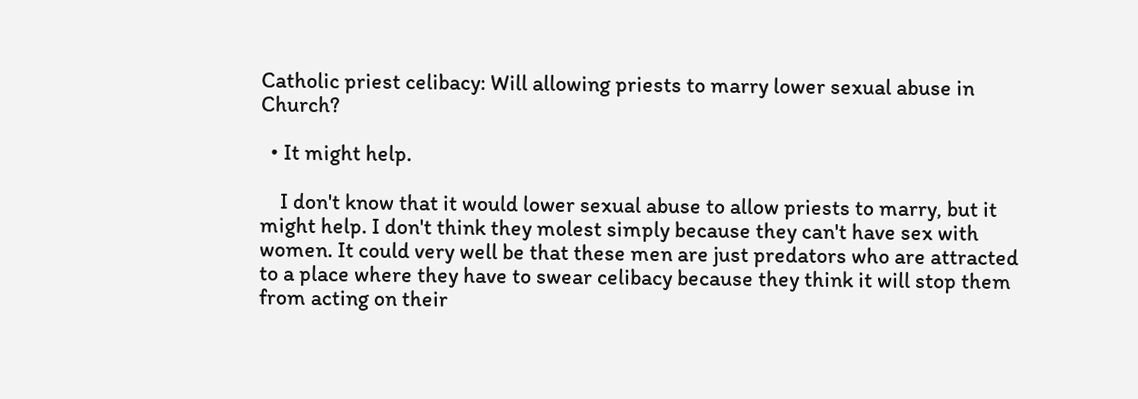Catholic priest celibacy: Will allowing priests to marry lower sexual abuse in Church?

  • It might help.

    I don't know that it would lower sexual abuse to allow priests to marry, but it might help. I don't think they molest simply because they can't have sex with women. It could very well be that these men are just predators who are attracted to a place where they have to swear celibacy because they think it will stop them from acting on their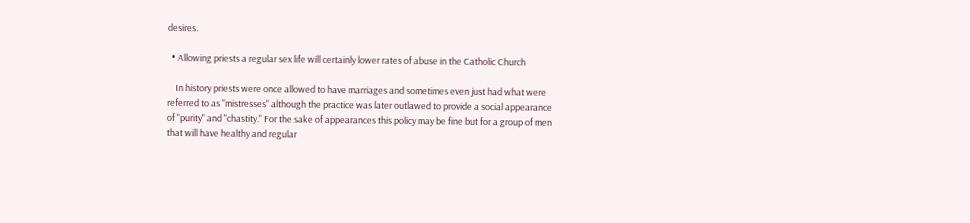desires.

  • Allowing priests a regular sex life will certainly lower rates of abuse in the Catholic Church

    In history priests were once allowed to have marriages and sometimes even just had what were referred to as "mistresses" although the practice was later outlawed to provide a social appearance of "purity" and "chastity." For the sake of appearances this policy may be fine but for a group of men that will have healthy and regular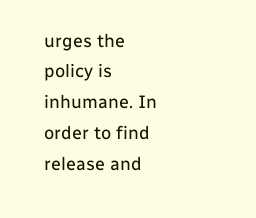urges the policy is inhumane. In order to find release and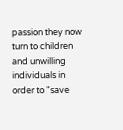passion they now turn to children and unwilling individuals in order to "save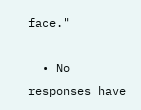face."

  • No responses have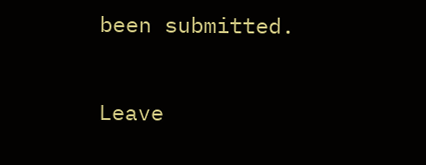been submitted.

Leave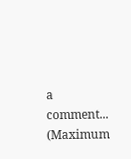a comment...
(Maximum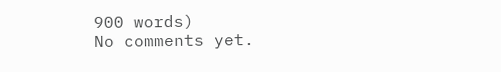900 words)
No comments yet.